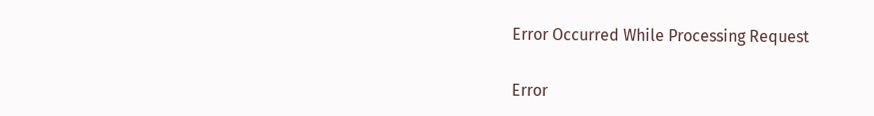Error Occurred While Processing Request

Error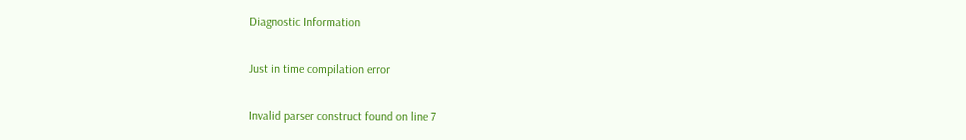Diagnostic Information

Just in time compilation error

Invalid parser construct found on line 7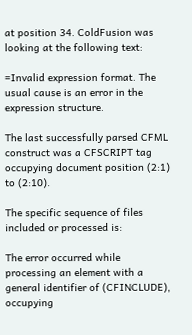at position 34. ColdFusion was looking at the following text:

=Invalid expression format. The usual cause is an error in the expression structure.

The last successfully parsed CFML construct was a CFSCRIPT tag occupying document position (2:1) to (2:10).

The specific sequence of files included or processed is:

The error occurred while processing an element with a general identifier of (CFINCLUDE), occupying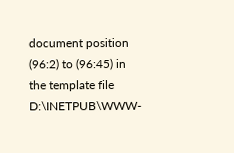document position (96:2) to (96:45) in the template file D:\INETPUB\WWW-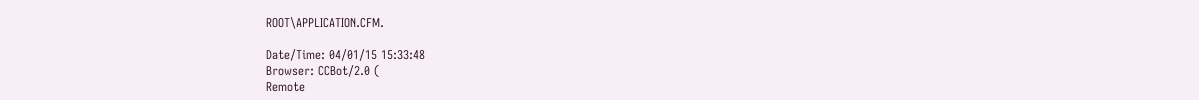ROOT\APPLICATION.CFM.

Date/Time: 04/01/15 15:33:48
Browser: CCBot/2.0 (
Remote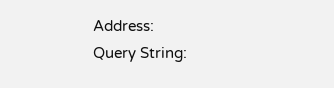Address:
Query String: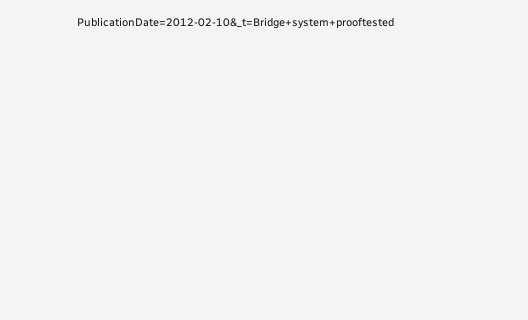PublicationDate=2012-02-10&_t=Bridge+system+prooftested